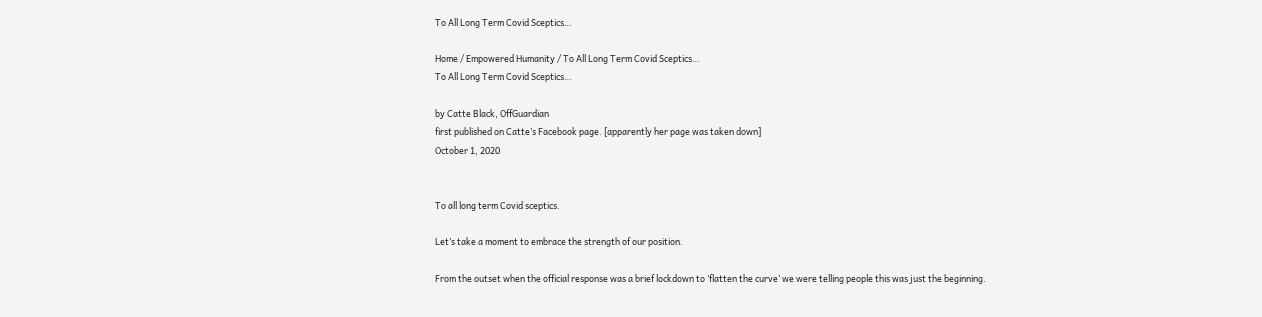To All Long Term Covid Sceptics…

Home / Empowered Humanity / To All Long Term Covid Sceptics…
To All Long Term Covid Sceptics…

by Catte Black, OffGuardian
first published on Catte’s Facebook page. [apparently her page was taken down]
October 1, 2020


To all long term Covid sceptics.

Let’s take a moment to embrace the strength of our position.

From the outset when the official response was a brief lockdown to ‘flatten the curve’ we were telling people this was just the beginning.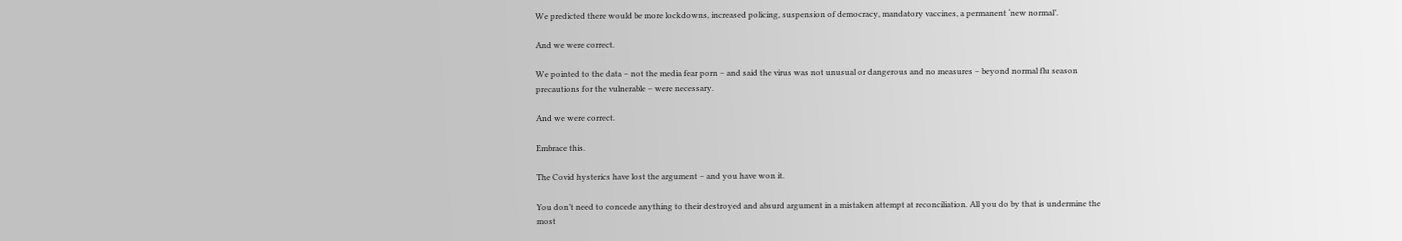We predicted there would be more lockdowns, increased policing, suspension of democracy, mandatory vaccines, a permanent ‘new normal’.

And we were correct.

We pointed to the data – not the media fear porn – and said the virus was not unusual or dangerous and no measures – beyond normal flu season precautions for the vulnerable – were necessary.

And we were correct.

Embrace this.

The Covid hysterics have lost the argument – and you have won it.

You don’t need to concede anything to their destroyed and absurd argument in a mistaken attempt at reconciliation. All you do by that is undermine the most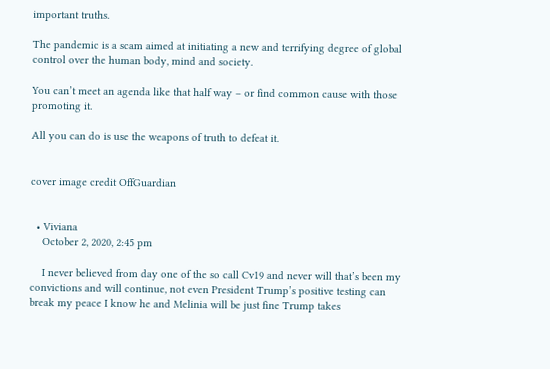important truths.

The pandemic is a scam aimed at initiating a new and terrifying degree of global control over the human body, mind and society.

You can’t meet an agenda like that half way – or find common cause with those promoting it.

All you can do is use the weapons of truth to defeat it.


cover image credit OffGuardian


  • Viviana
    October 2, 2020, 2:45 pm

    I never believed from day one of the so call Cv19 and never will that’s been my convictions and will continue, not even President Trump’s positive testing can break my peace I know he and Melinia will be just fine Trump takes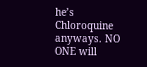he’s Chloroquine anyways. NO ONE will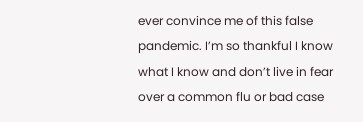ever convince me of this false pandemic. I’m so thankful I know what I know and don’t live in fear over a common flu or bad case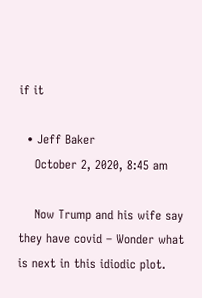if it

  • Jeff Baker
    October 2, 2020, 8:45 am

    Now Trump and his wife say they have covid – Wonder what is next in this idiodic plot.